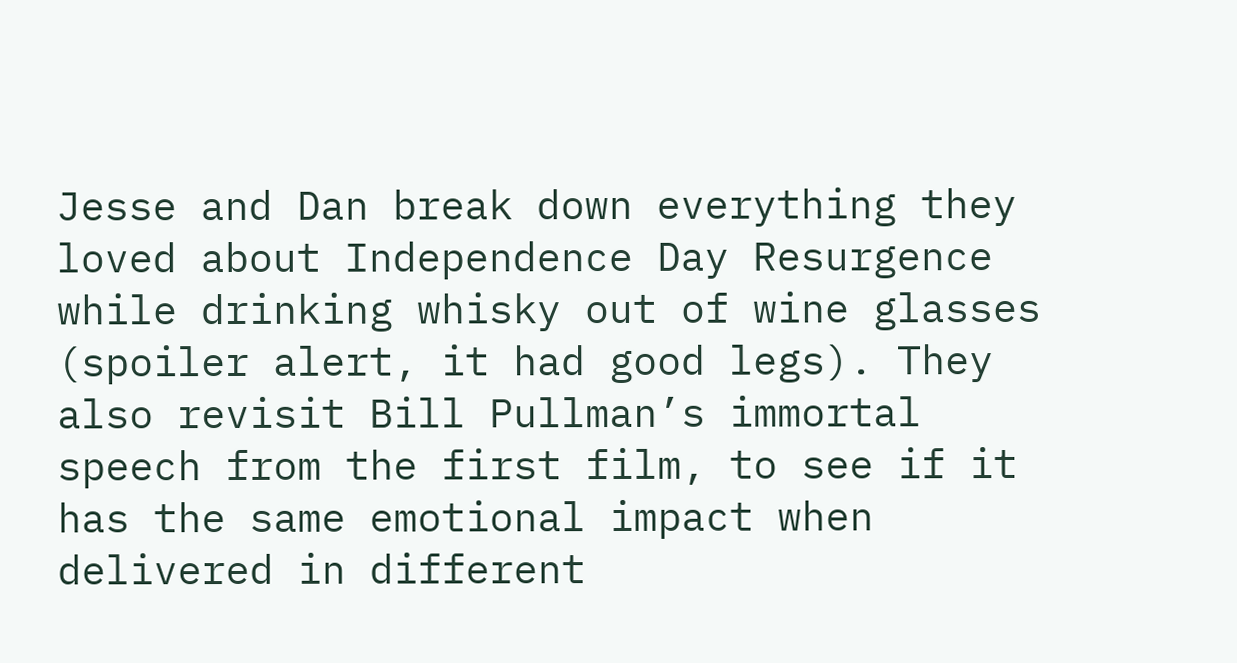Jesse and Dan break down everything they loved about Independence Day Resurgence while drinking whisky out of wine glasses (spoiler alert, it had good legs). They also revisit Bill Pullman’s immortal speech from the first film, to see if it has the same emotional impact when delivered in different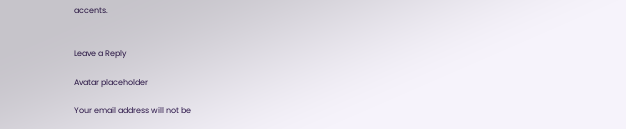accents.


Leave a Reply

Avatar placeholder

Your email address will not be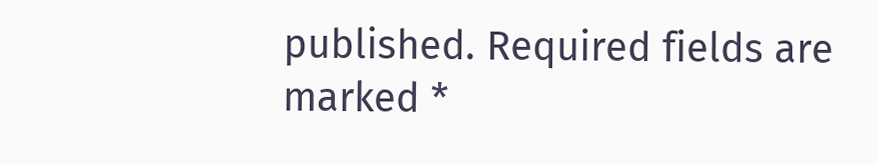published. Required fields are marked *